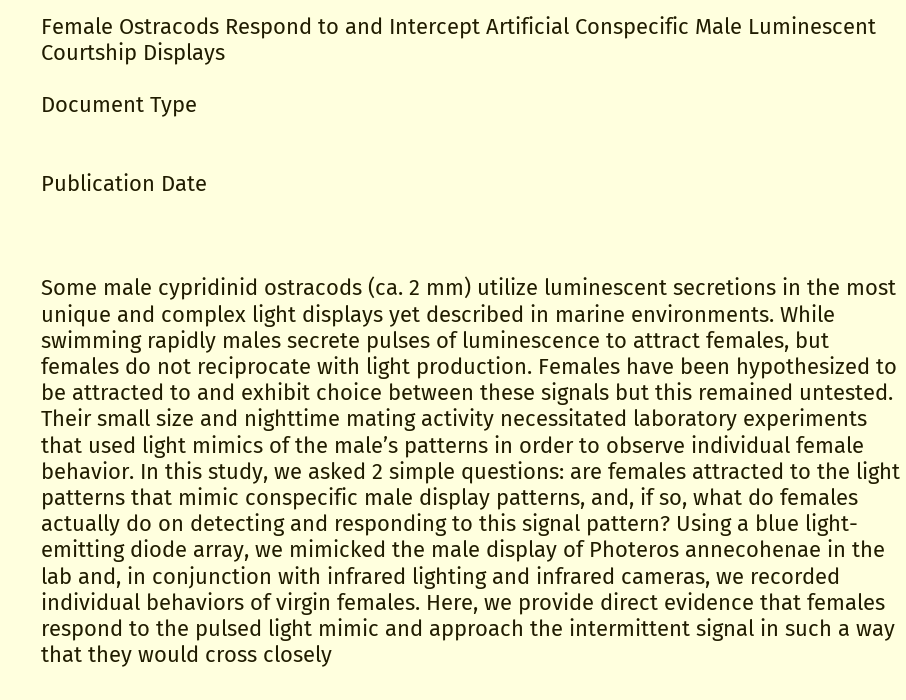Female Ostracods Respond to and Intercept Artificial Conspecific Male Luminescent Courtship Displays

Document Type


Publication Date



Some male cypridinid ostracods (ca. 2 mm) utilize luminescent secretions in the most unique and complex light displays yet described in marine environments. While swimming rapidly males secrete pulses of luminescence to attract females, but females do not reciprocate with light production. Females have been hypothesized to be attracted to and exhibit choice between these signals but this remained untested. Their small size and nighttime mating activity necessitated laboratory experiments that used light mimics of the male’s patterns in order to observe individual female behavior. In this study, we asked 2 simple questions: are females attracted to the light patterns that mimic conspecific male display patterns, and, if so, what do females actually do on detecting and responding to this signal pattern? Using a blue light-emitting diode array, we mimicked the male display of Photeros annecohenae in the lab and, in conjunction with infrared lighting and infrared cameras, we recorded individual behaviors of virgin females. Here, we provide direct evidence that females respond to the pulsed light mimic and approach the intermittent signal in such a way that they would cross closely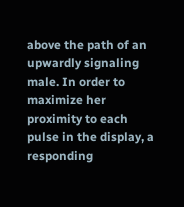above the path of an upwardly signaling male. In order to maximize her proximity to each pulse in the display, a responding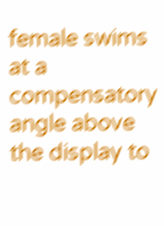female swims at a compensatory angle above the display to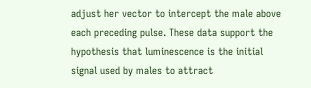adjust her vector to intercept the male above each preceding pulse. These data support the hypothesis that luminescence is the initial signal used by males to attract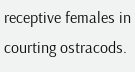receptive females in courting ostracods.